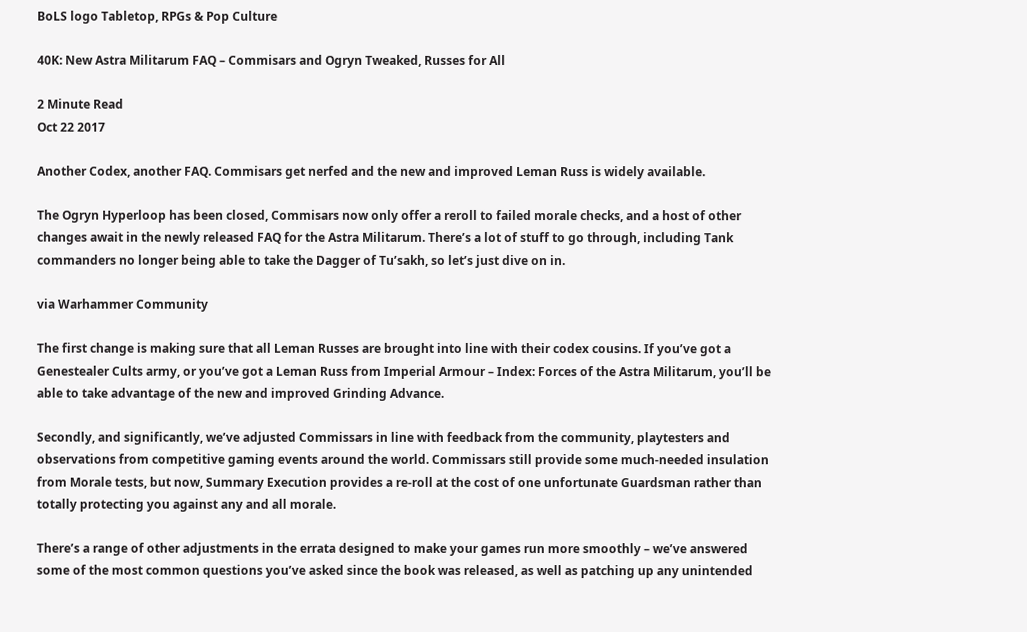BoLS logo Tabletop, RPGs & Pop Culture

40K: New Astra Militarum FAQ – Commisars and Ogryn Tweaked, Russes for All

2 Minute Read
Oct 22 2017

Another Codex, another FAQ. Commisars get nerfed and the new and improved Leman Russ is widely available.

The Ogryn Hyperloop has been closed, Commisars now only offer a reroll to failed morale checks, and a host of other changes await in the newly released FAQ for the Astra Militarum. There’s a lot of stuff to go through, including Tank commanders no longer being able to take the Dagger of Tu’sakh, so let’s just dive on in.

via Warhammer Community

The first change is making sure that all Leman Russes are brought into line with their codex cousins. If you’ve got a Genestealer Cults army, or you’ve got a Leman Russ from Imperial Armour – Index: Forces of the Astra Militarum, you’ll be able to take advantage of the new and improved Grinding Advance.

Secondly, and significantly, we’ve adjusted Commissars in line with feedback from the community, playtesters and observations from competitive gaming events around the world. Commissars still provide some much-needed insulation from Morale tests, but now, Summary Execution provides a re-roll at the cost of one unfortunate Guardsman rather than totally protecting you against any and all morale.

There’s a range of other adjustments in the errata designed to make your games run more smoothly – we’ve answered some of the most common questions you’ve asked since the book was released, as well as patching up any unintended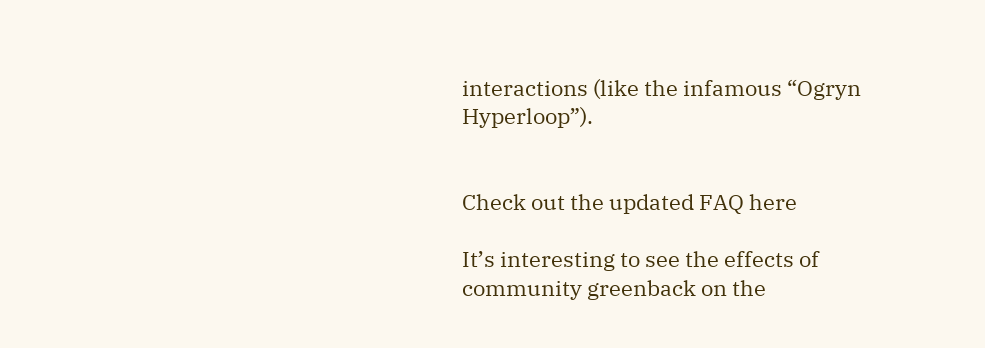interactions (like the infamous “Ogryn Hyperloop”).


Check out the updated FAQ here

It’s interesting to see the effects of community greenback on the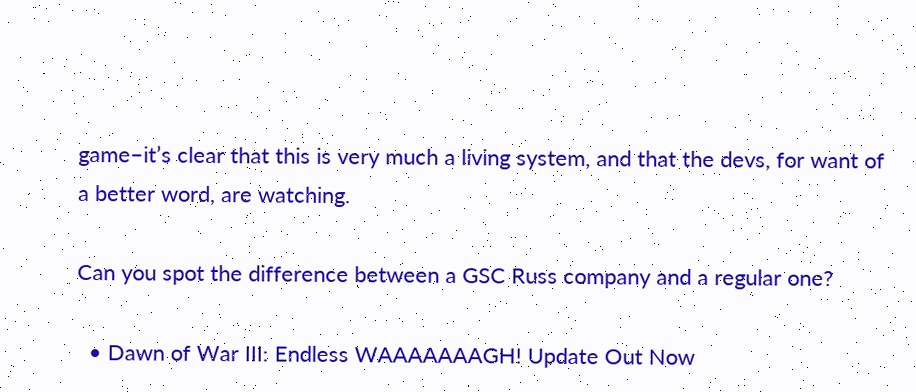game–it’s clear that this is very much a living system, and that the devs, for want of a better word, are watching.

Can you spot the difference between a GSC Russ company and a regular one?

  • Dawn of War III: Endless WAAAAAAAGH! Update Out Now